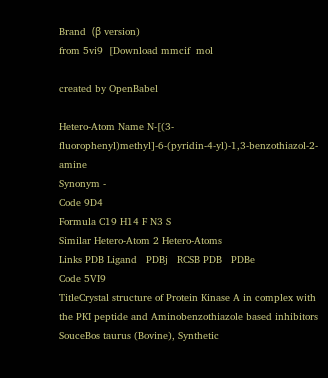Brand  (β version)
from 5vi9  [Download mmcif  mol

created by OpenBabel

Hetero-Atom Name N-[(3-fluorophenyl)methyl]-6-(pyridin-4-yl)-1,3-benzothiazol-2-amine
Synonym -
Code 9D4
Formula C19 H14 F N3 S
Similar Hetero-Atom 2 Hetero-Atoms
Links PDB Ligand   PDBj   RCSB PDB   PDBe
Code 5VI9
TitleCrystal structure of Protein Kinase A in complex with the PKI peptide and Aminobenzothiazole based inhibitors
SouceBos taurus (Bovine), Synthetic